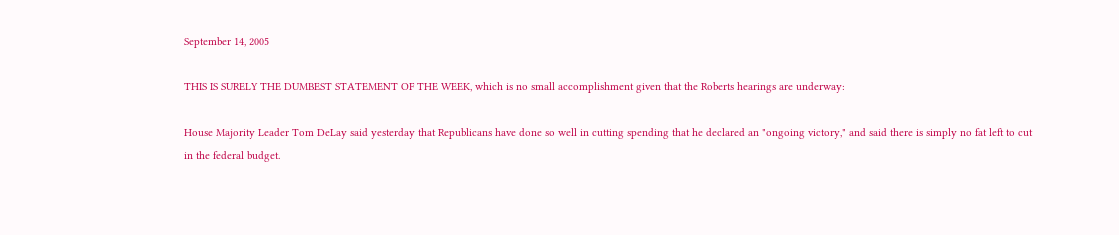September 14, 2005

THIS IS SURELY THE DUMBEST STATEMENT OF THE WEEK, which is no small accomplishment given that the Roberts hearings are underway:

House Majority Leader Tom DeLay said yesterday that Republicans have done so well in cutting spending that he declared an "ongoing victory," and said there is simply no fat left to cut in the federal budget.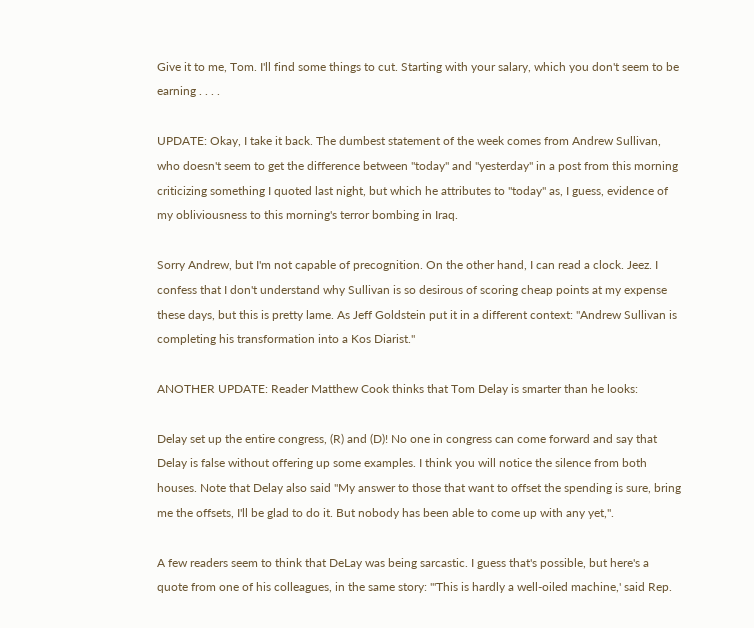Give it to me, Tom. I'll find some things to cut. Starting with your salary, which you don't seem to be earning . . . .

UPDATE: Okay, I take it back. The dumbest statement of the week comes from Andrew Sullivan, who doesn't seem to get the difference between "today" and "yesterday" in a post from this morning criticizing something I quoted last night, but which he attributes to "today" as, I guess, evidence of my obliviousness to this morning's terror bombing in Iraq.

Sorry Andrew, but I'm not capable of precognition. On the other hand, I can read a clock. Jeez. I confess that I don't understand why Sullivan is so desirous of scoring cheap points at my expense these days, but this is pretty lame. As Jeff Goldstein put it in a different context: "Andrew Sullivan is completing his transformation into a Kos Diarist."

ANOTHER UPDATE: Reader Matthew Cook thinks that Tom Delay is smarter than he looks:

Delay set up the entire congress, (R) and (D)! No one in congress can come forward and say that Delay is false without offering up some examples. I think you will notice the silence from both houses. Note that Delay also said "My answer to those that want to offset the spending is sure, bring me the offsets, I'll be glad to do it. But nobody has been able to come up with any yet,".

A few readers seem to think that DeLay was being sarcastic. I guess that's possible, but here's a quote from one of his colleagues, in the same story: "'This is hardly a well-oiled machine,' said Rep.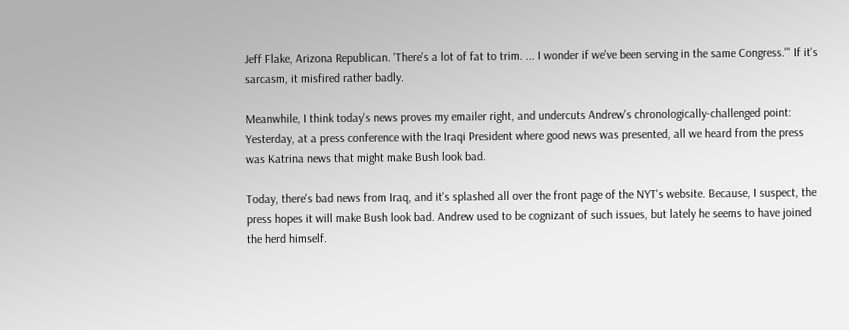Jeff Flake, Arizona Republican. 'There's a lot of fat to trim. ... I wonder if we've been serving in the same Congress.'" If it's sarcasm, it misfired rather badly.

Meanwhile, I think today's news proves my emailer right, and undercuts Andrew's chronologically-challenged point: Yesterday, at a press conference with the Iraqi President where good news was presented, all we heard from the press was Katrina news that might make Bush look bad.

Today, there's bad news from Iraq, and it's splashed all over the front page of the NYT's website. Because, I suspect, the press hopes it will make Bush look bad. Andrew used to be cognizant of such issues, but lately he seems to have joined the herd himself.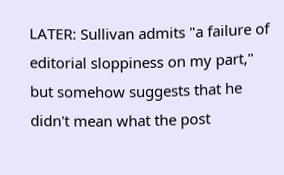LATER: Sullivan admits "a failure of editorial sloppiness on my part," but somehow suggests that he didn't mean what the post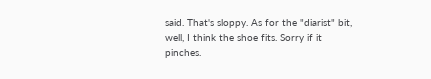said. That's sloppy. As for the "diarist" bit, well, I think the shoe fits. Sorry if it pinches.